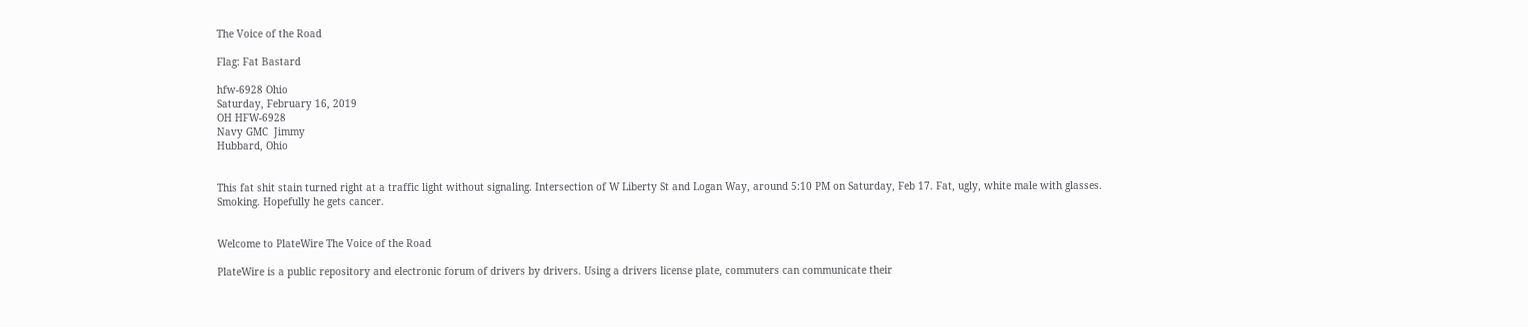The Voice of the Road

Flag: Fat Bastard

hfw-6928 Ohio
Saturday, February 16, 2019
OH HFW-6928
Navy GMC  Jimmy
Hubbard, Ohio


This fat shit stain turned right at a traffic light without signaling. Intersection of W Liberty St and Logan Way, around 5:10 PM on Saturday, Feb 17. Fat, ugly, white male with glasses. Smoking. Hopefully he gets cancer.


Welcome to PlateWire The Voice of the Road

PlateWire is a public repository and electronic forum of drivers by drivers. Using a drivers license plate, commuters can communicate their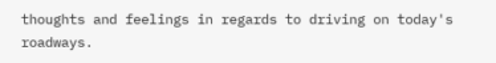thoughts and feelings in regards to driving on today's roadways.